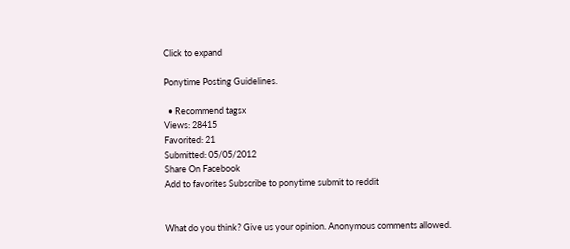Click to expand

Ponytime Posting Guidelines.

  • Recommend tagsx
Views: 28415
Favorited: 21
Submitted: 05/05/2012
Share On Facebook
Add to favorites Subscribe to ponytime submit to reddit


What do you think? Give us your opinion. Anonymous comments allowed.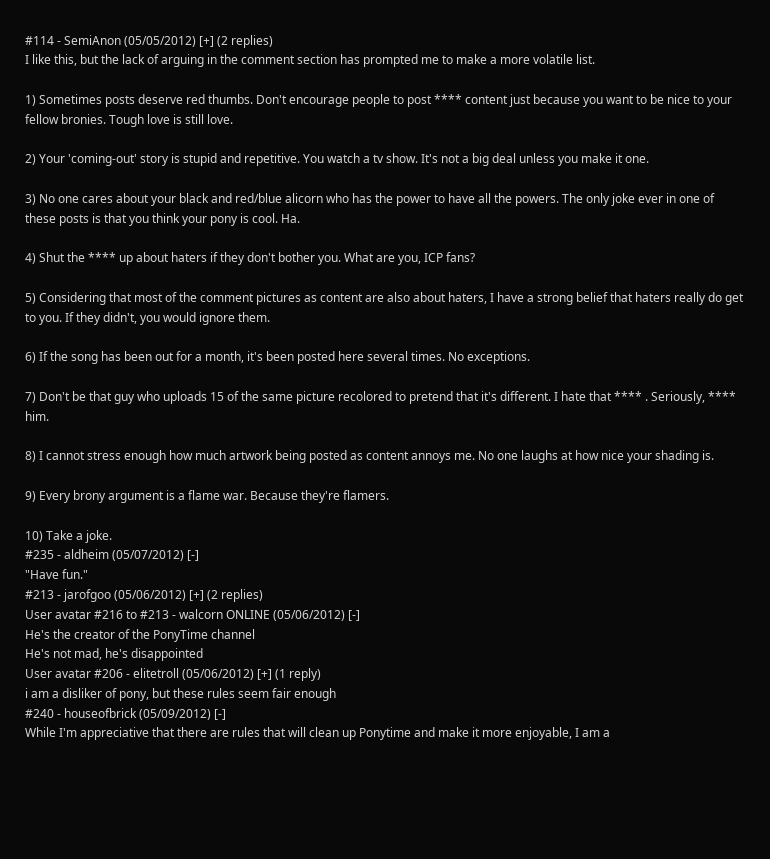#114 - SemiAnon (05/05/2012) [+] (2 replies)
I like this, but the lack of arguing in the comment section has prompted me to make a more volatile list.

1) Sometimes posts deserve red thumbs. Don't encourage people to post **** content just because you want to be nice to your fellow bronies. Tough love is still love.

2) Your 'coming-out' story is stupid and repetitive. You watch a tv show. It's not a big deal unless you make it one.

3) No one cares about your black and red/blue alicorn who has the power to have all the powers. The only joke ever in one of these posts is that you think your pony is cool. Ha.

4) Shut the **** up about haters if they don't bother you. What are you, ICP fans?

5) Considering that most of the comment pictures as content are also about haters, I have a strong belief that haters really do get to you. If they didn't, you would ignore them.

6) If the song has been out for a month, it's been posted here several times. No exceptions.

7) Don't be that guy who uploads 15 of the same picture recolored to pretend that it's different. I hate that **** . Seriously, **** him.

8) I cannot stress enough how much artwork being posted as content annoys me. No one laughs at how nice your shading is.

9) Every brony argument is a flame war. Because they're flamers.

10) Take a joke.
#235 - aldheim (05/07/2012) [-]
"Have fun."
#213 - jarofgoo (05/06/2012) [+] (2 replies)
User avatar #216 to #213 - walcorn ONLINE (05/06/2012) [-]
He's the creator of the PonyTime channel
He's not mad, he's disappointed
User avatar #206 - elitetroll (05/06/2012) [+] (1 reply)
i am a disliker of pony, but these rules seem fair enough
#240 - houseofbrick (05/09/2012) [-]
While I'm appreciative that there are rules that will clean up Ponytime and make it more enjoyable, I am a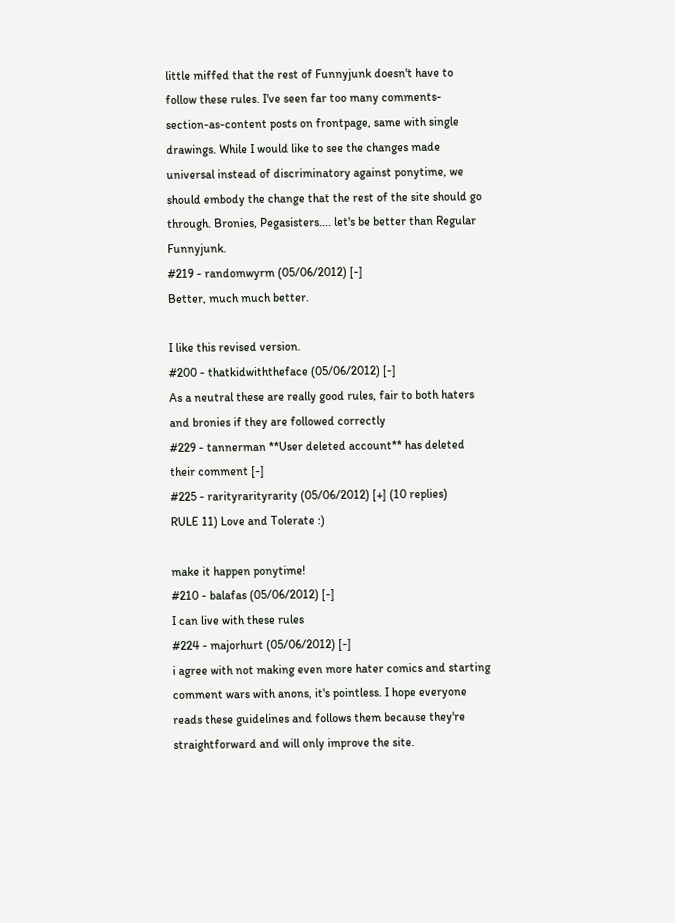little miffed that the rest of Funnyjunk doesn't have to follow these rules. I've seen far too many comments-section-as-content posts on frontpage, same with single drawings. While I would like to see the changes made universal instead of discriminatory against ponytime, we should embody the change that the rest of the site should go through. Bronies, Pegasisters.... let's be better than Regular Funnyjunk.
#219 - randomwyrm (05/06/2012) [-]
Better, much much better.

I like this revised version.
#200 - thatkidwiththeface (05/06/2012) [-]
As a neutral these are really good rules, fair to both haters and bronies if they are followed correctly
#229 - tannerman **User deleted account** has deleted their comment [-]
#225 - rarityrarityrarity (05/06/2012) [+] (10 replies)
RULE 11) Love and Tolerate :)

make it happen ponytime!
#210 - balafas (05/06/2012) [-]
I can live with these rules
#224 - majorhurt (05/06/2012) [-]
i agree with not making even more hater comics and starting comment wars with anons, it's pointless. I hope everyone reads these guidelines and follows them because they're straightforward and will only improve the site.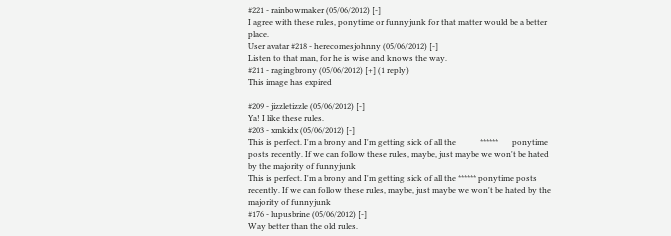#221 - rainbowmaker (05/06/2012) [-]
I agree with these rules, ponytime or funnyjunk for that matter would be a better place.
User avatar #218 - herecomesjohnny (05/06/2012) [-]
Listen to that man, for he is wise and knows the way.
#211 - ragingbrony (05/06/2012) [+] (1 reply)
This image has expired

#209 - jizzletizzle (05/06/2012) [-]
Ya! I like these rules.
#203 - xmkidx (05/06/2012) [-]
This is perfect. I'm a brony and I'm getting sick of all the            ******       ponytime posts recently. If we can follow these rules, maybe, just maybe we won't be hated by the majority of funnyjunk
This is perfect. I'm a brony and I'm getting sick of all the ****** ponytime posts recently. If we can follow these rules, maybe, just maybe we won't be hated by the majority of funnyjunk
#176 - lupusbrine (05/06/2012) [-]
Way better than the old rules.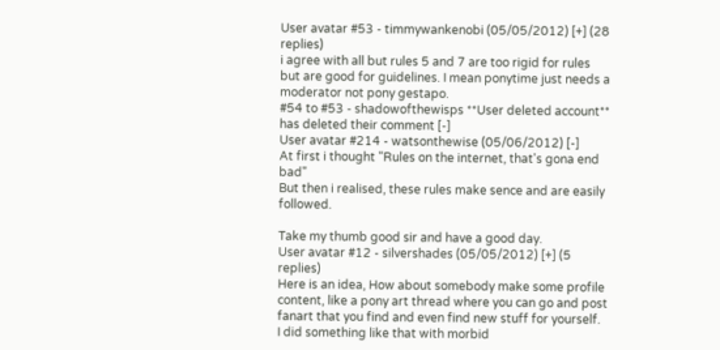User avatar #53 - timmywankenobi (05/05/2012) [+] (28 replies)
i agree with all but rules 5 and 7 are too rigid for rules but are good for guidelines. I mean ponytime just needs a moderator not pony gestapo.
#54 to #53 - shadowofthewisps **User deleted account** has deleted their comment [-]
User avatar #214 - watsonthewise (05/06/2012) [-]
At first i thought "Rules on the internet, that's gona end bad"
But then i realised, these rules make sence and are easily followed.

Take my thumb good sir and have a good day.
User avatar #12 - silvershades (05/05/2012) [+] (5 replies)
Here is an idea, How about somebody make some profile content, like a pony art thread where you can go and post fanart that you find and even find new stuff for yourself.
I did something like that with morbid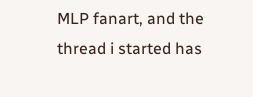MLP fanart, and the thread i started has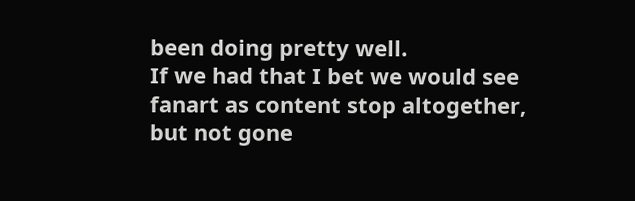been doing pretty well.
If we had that I bet we would see fanart as content stop altogether, but not gone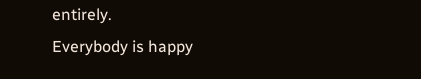entirely.
Everybody is happy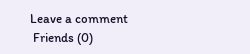Leave a comment
 Friends (0)